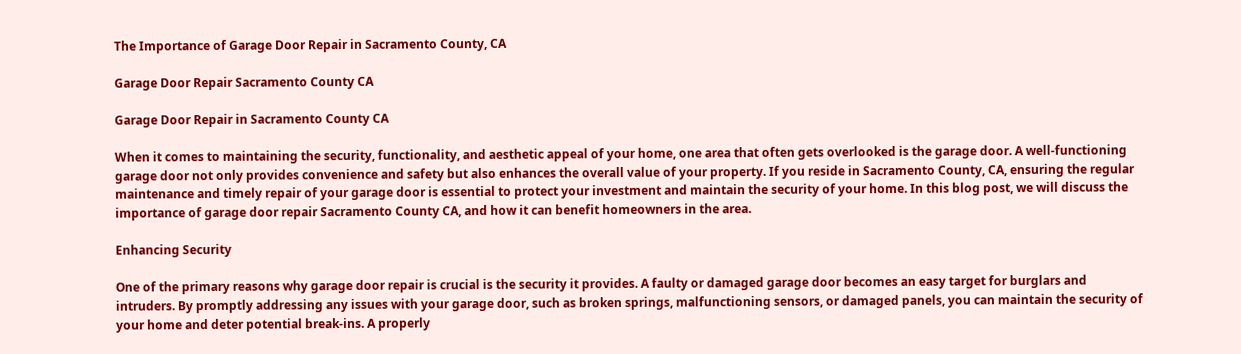The Importance of Garage Door Repair in Sacramento County, CA

Garage Door Repair Sacramento County CA

Garage Door Repair in Sacramento County CA

When it comes to maintaining the security, functionality, and aesthetic appeal of your home, one area that often gets overlooked is the garage door. A well-functioning garage door not only provides convenience and safety but also enhances the overall value of your property. If you reside in Sacramento County, CA, ensuring the regular maintenance and timely repair of your garage door is essential to protect your investment and maintain the security of your home. In this blog post, we will discuss the importance of garage door repair Sacramento County CA, and how it can benefit homeowners in the area.

Enhancing Security

One of the primary reasons why garage door repair is crucial is the security it provides. A faulty or damaged garage door becomes an easy target for burglars and intruders. By promptly addressing any issues with your garage door, such as broken springs, malfunctioning sensors, or damaged panels, you can maintain the security of your home and deter potential break-ins. A properly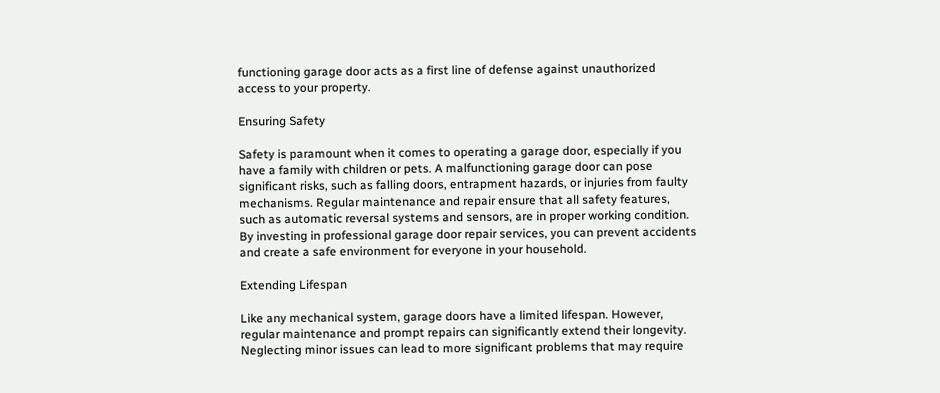functioning garage door acts as a first line of defense against unauthorized access to your property.

Ensuring Safety

Safety is paramount when it comes to operating a garage door, especially if you have a family with children or pets. A malfunctioning garage door can pose significant risks, such as falling doors, entrapment hazards, or injuries from faulty mechanisms. Regular maintenance and repair ensure that all safety features, such as automatic reversal systems and sensors, are in proper working condition. By investing in professional garage door repair services, you can prevent accidents and create a safe environment for everyone in your household.

Extending Lifespan

Like any mechanical system, garage doors have a limited lifespan. However, regular maintenance and prompt repairs can significantly extend their longevity. Neglecting minor issues can lead to more significant problems that may require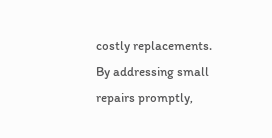costly replacements. By addressing small repairs promptly,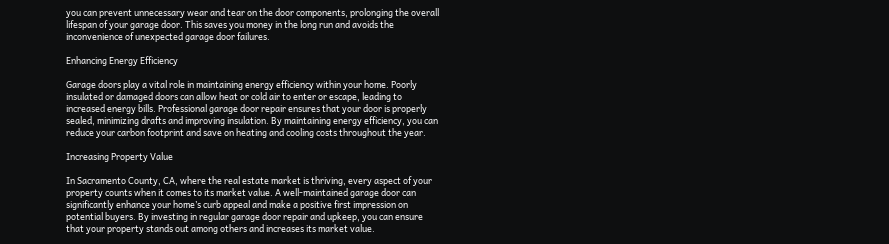you can prevent unnecessary wear and tear on the door components, prolonging the overall lifespan of your garage door. This saves you money in the long run and avoids the inconvenience of unexpected garage door failures.

Enhancing Energy Efficiency

Garage doors play a vital role in maintaining energy efficiency within your home. Poorly insulated or damaged doors can allow heat or cold air to enter or escape, leading to increased energy bills. Professional garage door repair ensures that your door is properly sealed, minimizing drafts and improving insulation. By maintaining energy efficiency, you can reduce your carbon footprint and save on heating and cooling costs throughout the year.

Increasing Property Value

In Sacramento County, CA, where the real estate market is thriving, every aspect of your property counts when it comes to its market value. A well-maintained garage door can significantly enhance your home’s curb appeal and make a positive first impression on potential buyers. By investing in regular garage door repair and upkeep, you can ensure that your property stands out among others and increases its market value.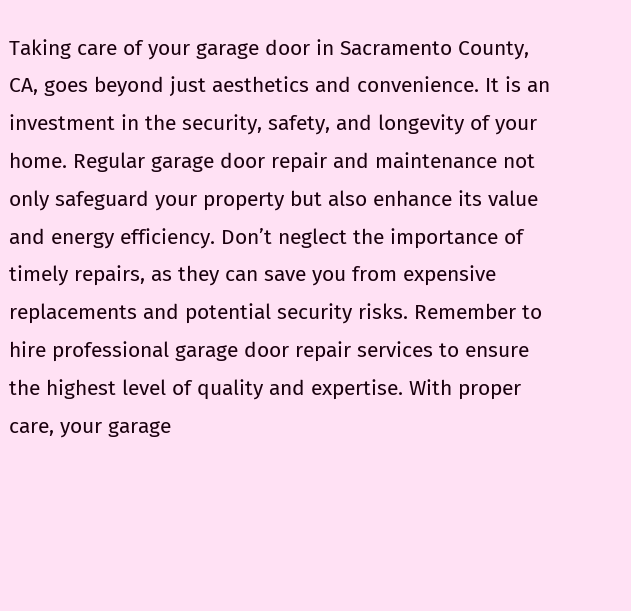Taking care of your garage door in Sacramento County, CA, goes beyond just aesthetics and convenience. It is an investment in the security, safety, and longevity of your home. Regular garage door repair and maintenance not only safeguard your property but also enhance its value and energy efficiency. Don’t neglect the importance of timely repairs, as they can save you from expensive replacements and potential security risks. Remember to hire professional garage door repair services to ensure the highest level of quality and expertise. With proper care, your garage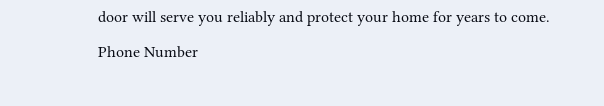door will serve you reliably and protect your home for years to come.

Phone Number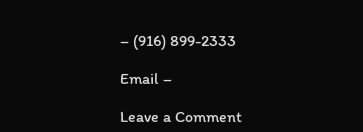– (916) 899-2333

Email –

Leave a Comment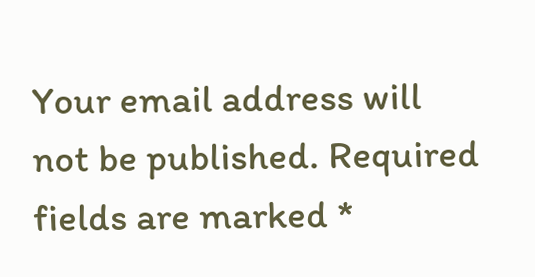Your email address will not be published. Required fields are marked *